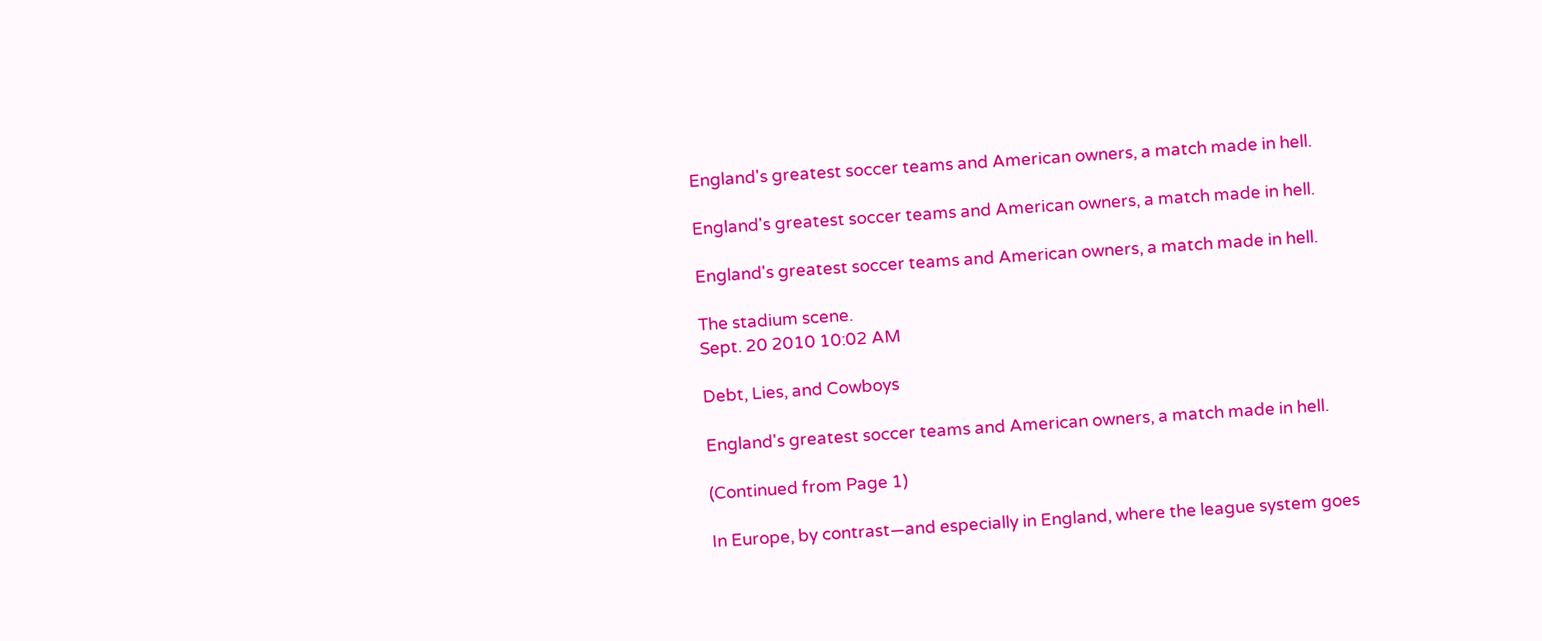England's greatest soccer teams and American owners, a match made in hell.

England's greatest soccer teams and American owners, a match made in hell.

England's greatest soccer teams and American owners, a match made in hell.

The stadium scene.
Sept. 20 2010 10:02 AM

Debt, Lies, and Cowboys

England's greatest soccer teams and American owners, a match made in hell.

(Continued from Page 1)

In Europe, by contrast—and especially in England, where the league system goes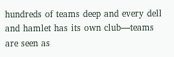hundreds of teams deep and every dell and hamlet has its own club—teams are seen as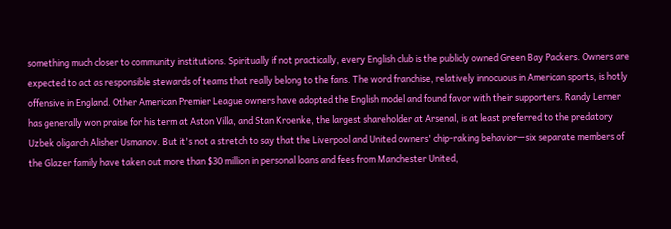something much closer to community institutions. Spiritually if not practically, every English club is the publicly owned Green Bay Packers. Owners are expected to act as responsible stewards of teams that really belong to the fans. The word franchise, relatively innocuous in American sports, is hotly offensive in England. Other American Premier League owners have adopted the English model and found favor with their supporters. Randy Lerner has generally won praise for his term at Aston Villa, and Stan Kroenke, the largest shareholder at Arsenal, is at least preferred to the predatory Uzbek oligarch Alisher Usmanov. But it's not a stretch to say that the Liverpool and United owners' chip-raking behavior—six separate members of the Glazer family have taken out more than $30 million in personal loans and fees from Manchester United,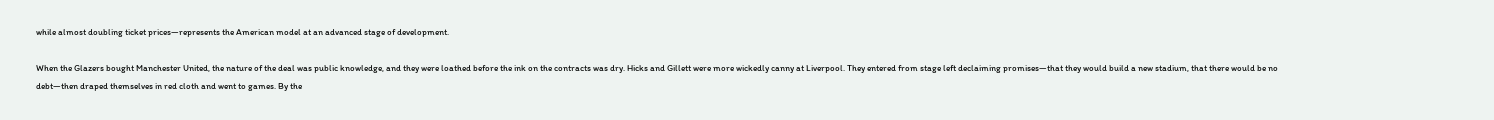while almost doubling ticket prices—represents the American model at an advanced stage of development.

When the Glazers bought Manchester United, the nature of the deal was public knowledge, and they were loathed before the ink on the contracts was dry. Hicks and Gillett were more wickedly canny at Liverpool. They entered from stage left declaiming promises—that they would build a new stadium, that there would be no debt—then draped themselves in red cloth and went to games. By the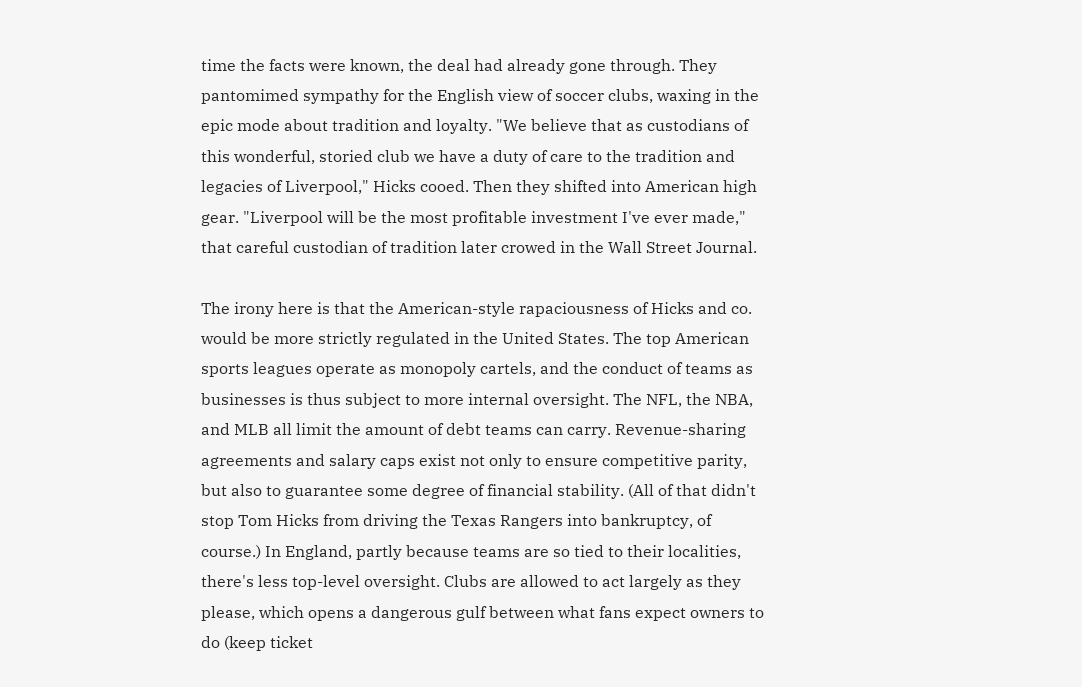time the facts were known, the deal had already gone through. They pantomimed sympathy for the English view of soccer clubs, waxing in the epic mode about tradition and loyalty. "We believe that as custodians of this wonderful, storied club we have a duty of care to the tradition and legacies of Liverpool," Hicks cooed. Then they shifted into American high gear. "Liverpool will be the most profitable investment I've ever made," that careful custodian of tradition later crowed in the Wall Street Journal.

The irony here is that the American-style rapaciousness of Hicks and co. would be more strictly regulated in the United States. The top American sports leagues operate as monopoly cartels, and the conduct of teams as businesses is thus subject to more internal oversight. The NFL, the NBA, and MLB all limit the amount of debt teams can carry. Revenue-sharing agreements and salary caps exist not only to ensure competitive parity, but also to guarantee some degree of financial stability. (All of that didn't stop Tom Hicks from driving the Texas Rangers into bankruptcy, of course.) In England, partly because teams are so tied to their localities, there's less top-level oversight. Clubs are allowed to act largely as they please, which opens a dangerous gulf between what fans expect owners to do (keep ticket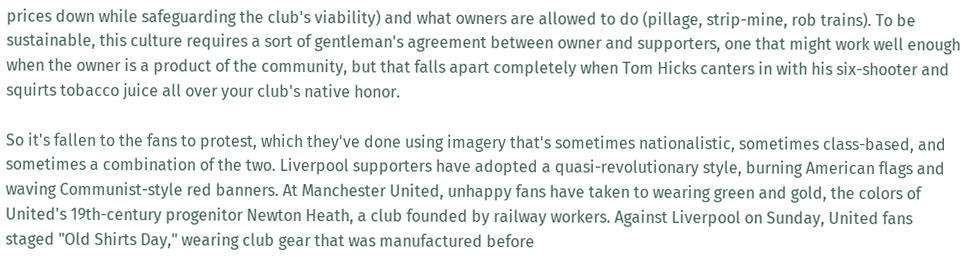prices down while safeguarding the club's viability) and what owners are allowed to do (pillage, strip-mine, rob trains). To be sustainable, this culture requires a sort of gentleman's agreement between owner and supporters, one that might work well enough when the owner is a product of the community, but that falls apart completely when Tom Hicks canters in with his six-shooter and squirts tobacco juice all over your club's native honor.

So it's fallen to the fans to protest, which they've done using imagery that's sometimes nationalistic, sometimes class-based, and sometimes a combination of the two. Liverpool supporters have adopted a quasi-revolutionary style, burning American flags and waving Communist-style red banners. At Manchester United, unhappy fans have taken to wearing green and gold, the colors of United's 19th-century progenitor Newton Heath, a club founded by railway workers. Against Liverpool on Sunday, United fans staged "Old Shirts Day," wearing club gear that was manufactured before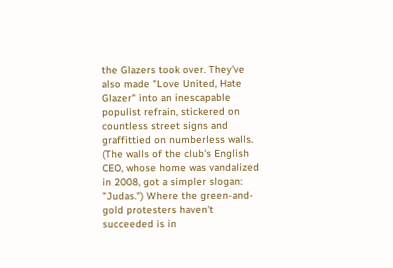the Glazers took over. They've also made "Love United, Hate Glazer" into an inescapable populist refrain, stickered on countless street signs and graffittied on numberless walls. (The walls of the club's English CEO, whose home was vandalized in 2008, got a simpler slogan: "Judas.") Where the green-and-gold protesters haven't succeeded is in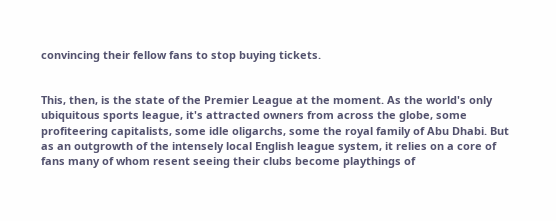convincing their fellow fans to stop buying tickets.


This, then, is the state of the Premier League at the moment. As the world's only ubiquitous sports league, it's attracted owners from across the globe, some profiteering capitalists, some idle oligarchs, some the royal family of Abu Dhabi. But as an outgrowth of the intensely local English league system, it relies on a core of fans many of whom resent seeing their clubs become playthings of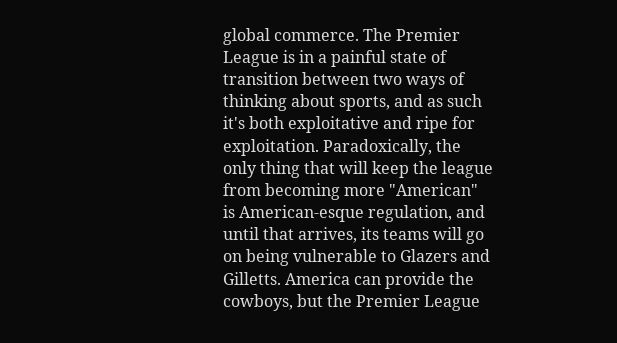global commerce. The Premier League is in a painful state of transition between two ways of thinking about sports, and as such it's both exploitative and ripe for exploitation. Paradoxically, the only thing that will keep the league from becoming more "American" is American-esque regulation, and until that arrives, its teams will go on being vulnerable to Glazers and Gilletts. America can provide the cowboys, but the Premier League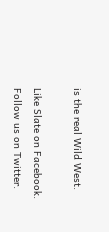is the real Wild West.

Like Slate on Facebook. Follow us on Twitter.